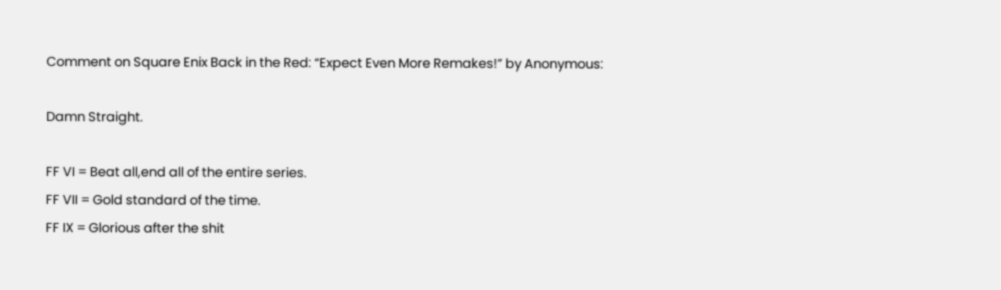Comment on Square Enix Back in the Red: “Expect Even More Remakes!” by Anonymous:

Damn Straight.

FF VI = Beat all,end all of the entire series.
FF VII = Gold standard of the time.
FF IX = Glorious after the shit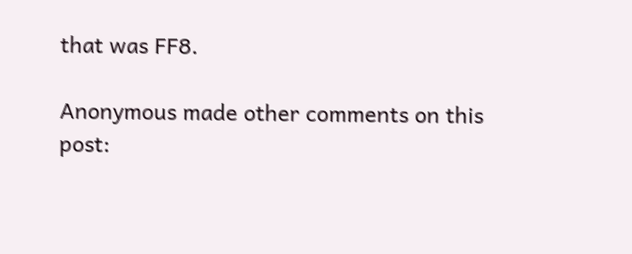that was FF8.

Anonymous made other comments on this post: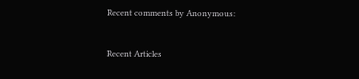Recent comments by Anonymous:


Recent Articles